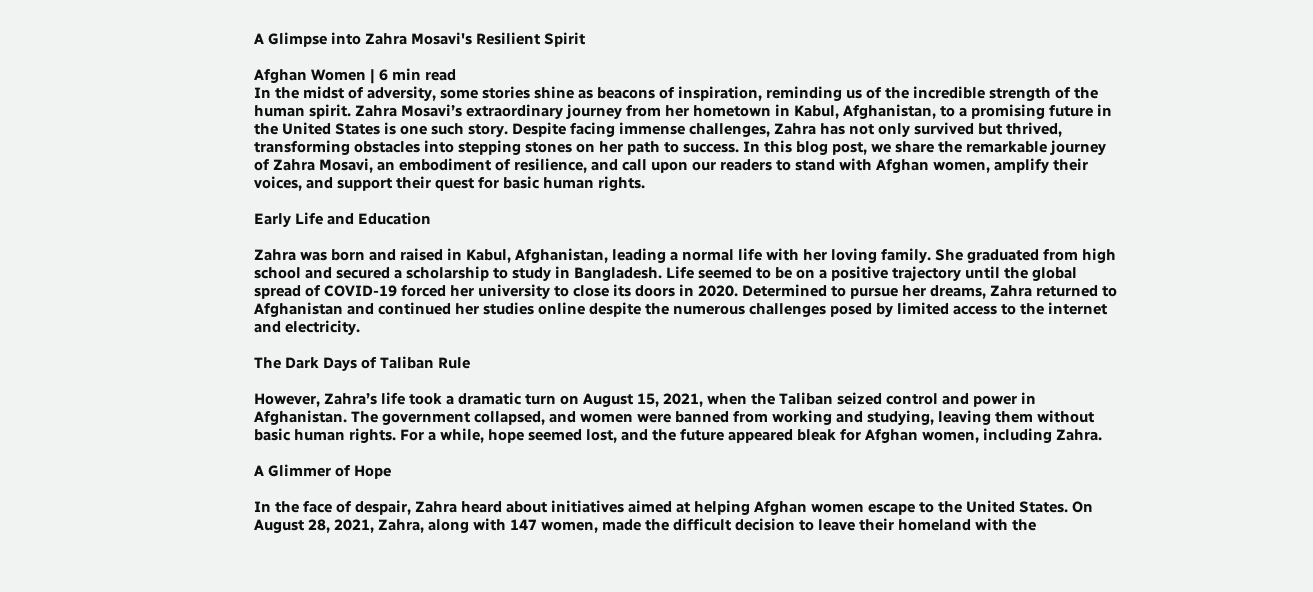A Glimpse into Zahra Mosavi's Resilient Spirit

Afghan Women | 6 min read
In the midst of adversity, some stories shine as beacons of inspiration, reminding us of the incredible strength of the human spirit. Zahra Mosavi’s extraordinary journey from her hometown in Kabul, Afghanistan, to a promising future in the United States is one such story. Despite facing immense challenges, Zahra has not only survived but thrived, transforming obstacles into stepping stones on her path to success. In this blog post, we share the remarkable journey of Zahra Mosavi, an embodiment of resilience, and call upon our readers to stand with Afghan women, amplify their voices, and support their quest for basic human rights.

Early Life and Education

Zahra was born and raised in Kabul, Afghanistan, leading a normal life with her loving family. She graduated from high school and secured a scholarship to study in Bangladesh. Life seemed to be on a positive trajectory until the global spread of COVID-19 forced her university to close its doors in 2020. Determined to pursue her dreams, Zahra returned to Afghanistan and continued her studies online despite the numerous challenges posed by limited access to the internet and electricity.

The Dark Days of Taliban Rule

However, Zahra’s life took a dramatic turn on August 15, 2021, when the Taliban seized control and power in Afghanistan. The government collapsed, and women were banned from working and studying, leaving them without basic human rights. For a while, hope seemed lost, and the future appeared bleak for Afghan women, including Zahra.

A Glimmer of Hope

In the face of despair, Zahra heard about initiatives aimed at helping Afghan women escape to the United States. On August 28, 2021, Zahra, along with 147 women, made the difficult decision to leave their homeland with the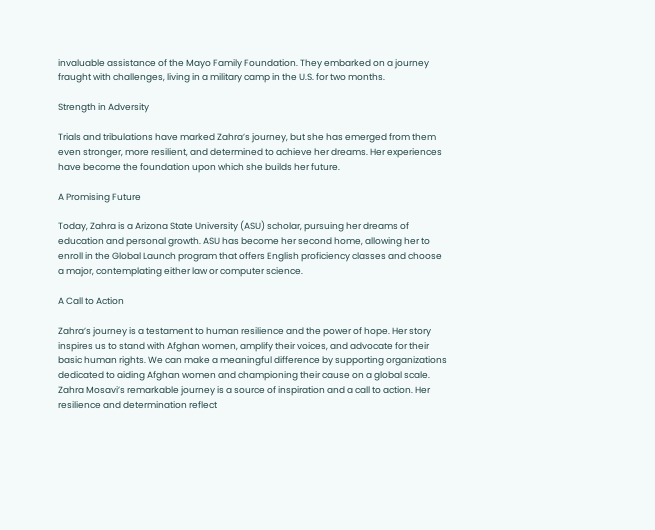invaluable assistance of the Mayo Family Foundation. They embarked on a journey fraught with challenges, living in a military camp in the U.S. for two months.

Strength in Adversity

Trials and tribulations have marked Zahra’s journey, but she has emerged from them even stronger, more resilient, and determined to achieve her dreams. Her experiences have become the foundation upon which she builds her future.

A Promising Future

Today, Zahra is a Arizona State University (ASU) scholar, pursuing her dreams of education and personal growth. ASU has become her second home, allowing her to enroll in the Global Launch program that offers English proficiency classes and choose a major, contemplating either law or computer science.

A Call to Action

Zahra’s journey is a testament to human resilience and the power of hope. Her story inspires us to stand with Afghan women, amplify their voices, and advocate for their basic human rights. We can make a meaningful difference by supporting organizations dedicated to aiding Afghan women and championing their cause on a global scale.
Zahra Mosavi’s remarkable journey is a source of inspiration and a call to action. Her resilience and determination reflect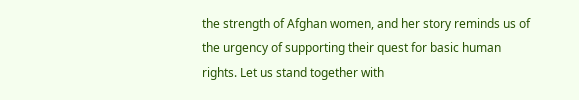the strength of Afghan women, and her story reminds us of the urgency of supporting their quest for basic human rights. Let us stand together with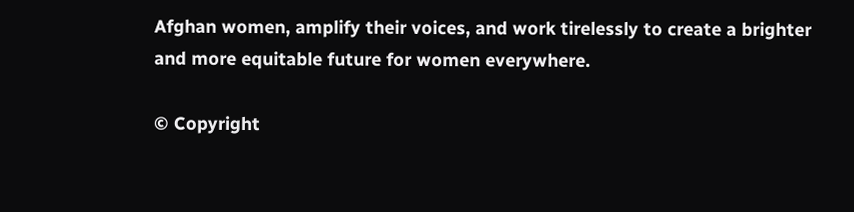Afghan women, amplify their voices, and work tirelessly to create a brighter and more equitable future for women everywhere.

© Copyright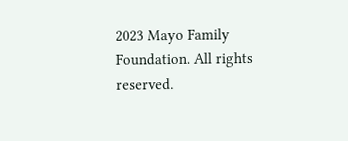2023 Mayo Family Foundation. All rights reserved.